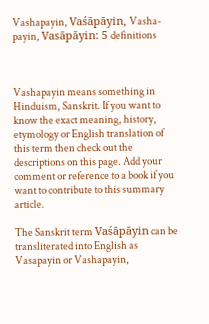Vashapayin, Vaśāpāyin, Vasha-payin, Vasāpāyin: 5 definitions



Vashapayin means something in Hinduism, Sanskrit. If you want to know the exact meaning, history, etymology or English translation of this term then check out the descriptions on this page. Add your comment or reference to a book if you want to contribute to this summary article.

The Sanskrit term Vaśāpāyin can be transliterated into English as Vasapayin or Vashapayin,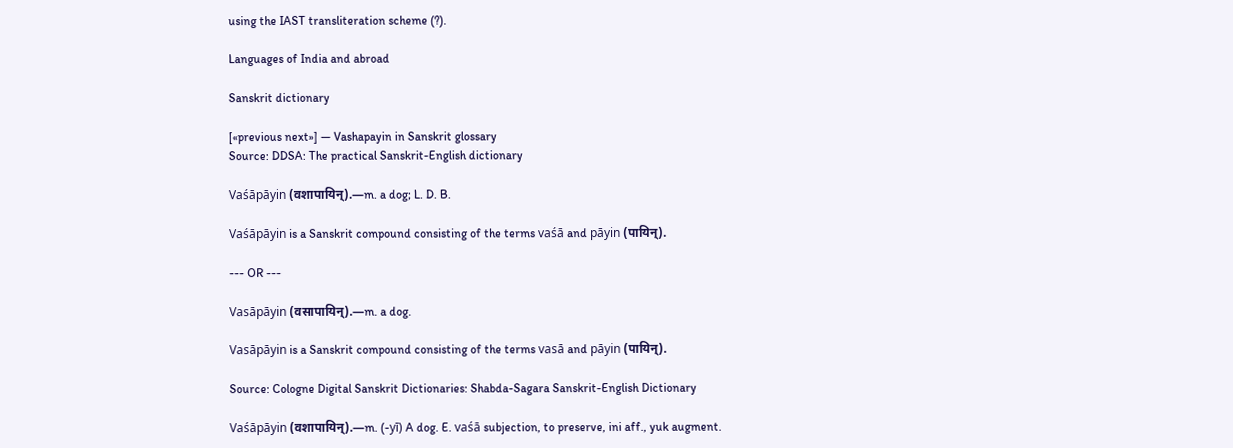using the IAST transliteration scheme (?).

Languages of India and abroad

Sanskrit dictionary

[«previous next»] — Vashapayin in Sanskrit glossary
Source: DDSA: The practical Sanskrit-English dictionary

Vaśāpāyin (वशापायिन्).—m. a dog; L. D. B.

Vaśāpāyin is a Sanskrit compound consisting of the terms vaśā and pāyin (पायिन्).

--- OR ---

Vasāpāyin (वसापायिन्).—m. a dog.

Vasāpāyin is a Sanskrit compound consisting of the terms vasā and pāyin (पायिन्).

Source: Cologne Digital Sanskrit Dictionaries: Shabda-Sagara Sanskrit-English Dictionary

Vaśāpāyin (वशापायिन्).—m. (-yī) A dog. E. vaśā subjection, to preserve, ini aff., yuk augment.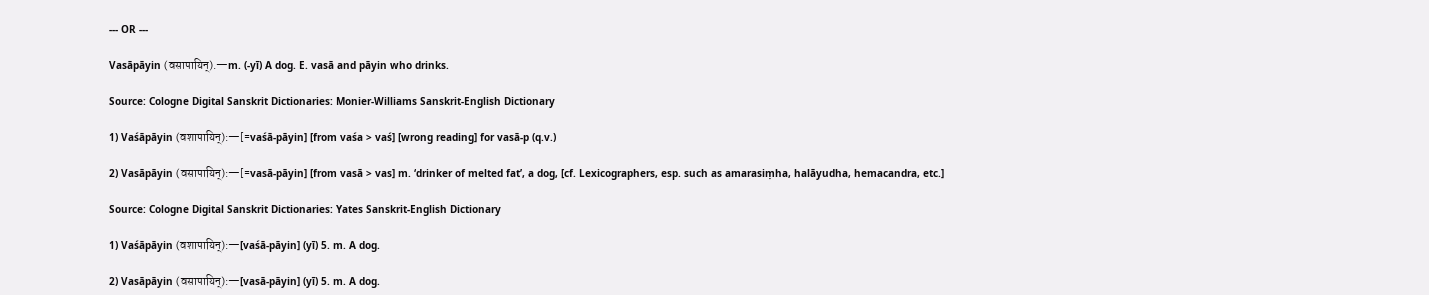--- OR ---

Vasāpāyin (वसापायिन्).—m. (-yī) A dog. E. vasā and pāyin who drinks.

Source: Cologne Digital Sanskrit Dictionaries: Monier-Williams Sanskrit-English Dictionary

1) Vaśāpāyin (वशापायिन्):—[=vaśā-pāyin] [from vaśa > vaś] [wrong reading] for vasā-p (q.v.)

2) Vasāpāyin (वसापायिन्):—[=vasā-pāyin] [from vasā > vas] m. ‘drinker of melted fat’, a dog, [cf. Lexicographers, esp. such as amarasiṃha, halāyudha, hemacandra, etc.]

Source: Cologne Digital Sanskrit Dictionaries: Yates Sanskrit-English Dictionary

1) Vaśāpāyin (वशापायिन्):—[vaśā-pāyin] (yī) 5. m. A dog.

2) Vasāpāyin (वसापायिन्):—[vasā-pāyin] (yī) 5. m. A dog.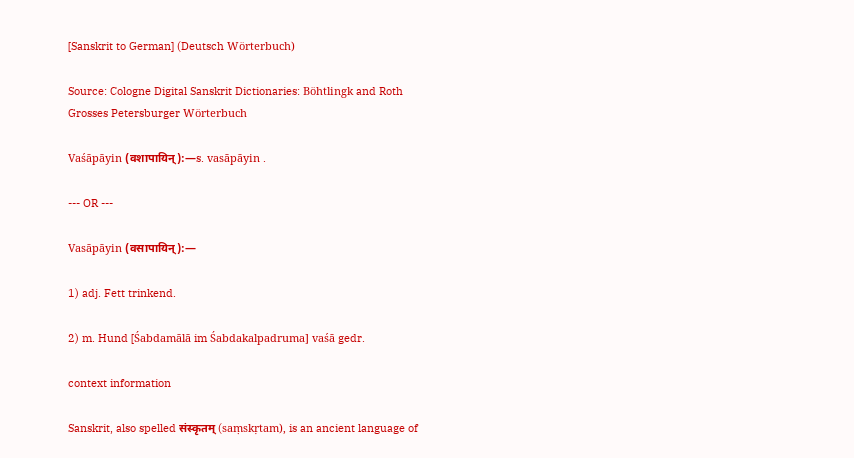[Sanskrit to German] (Deutsch Wörterbuch)

Source: Cologne Digital Sanskrit Dictionaries: Böhtlingk and Roth Grosses Petersburger Wörterbuch

Vaśāpāyin (वशापायिन्):—s. vasāpāyin .

--- OR ---

Vasāpāyin (वसापायिन्):—

1) adj. Fett trinkend.

2) m. Hund [Śabdamālā im Śabdakalpadruma] vaśā gedr.

context information

Sanskrit, also spelled संस्कृतम् (saṃskṛtam), is an ancient language of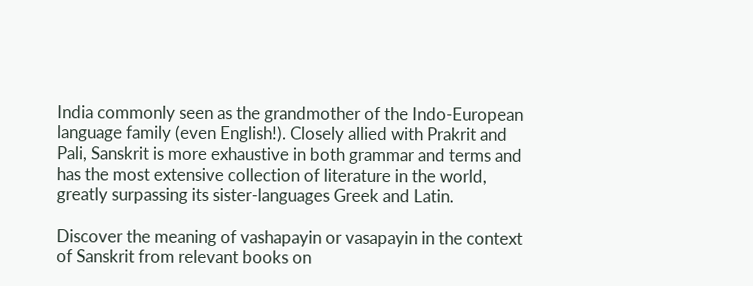India commonly seen as the grandmother of the Indo-European language family (even English!). Closely allied with Prakrit and Pali, Sanskrit is more exhaustive in both grammar and terms and has the most extensive collection of literature in the world, greatly surpassing its sister-languages Greek and Latin.

Discover the meaning of vashapayin or vasapayin in the context of Sanskrit from relevant books on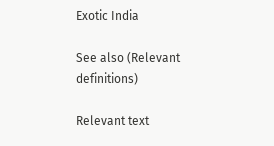Exotic India

See also (Relevant definitions)

Relevant text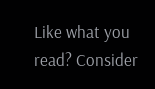Like what you read? Consider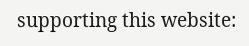supporting this website: